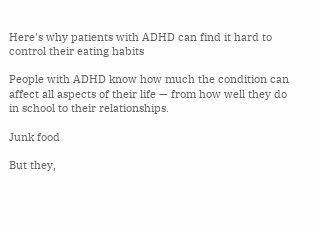Here's why patients with ADHD can find it hard to control their eating habits

People with ADHD know how much the condition can affect all aspects of their life — from how well they do in school to their relationships.

Junk food

But they,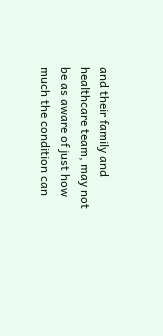and their family and healthcare team, may not be as aware of just how much the condition can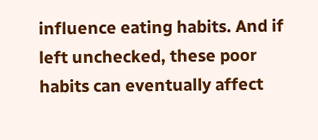influence eating habits. And if left unchecked, these poor habits can eventually affect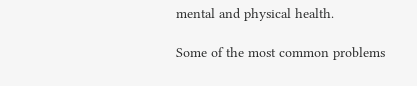mental and physical health.

Some of the most common problems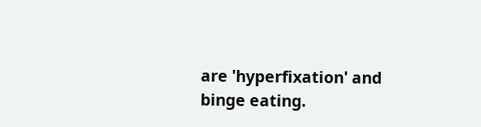are 'hyperfixation' and binge eating.